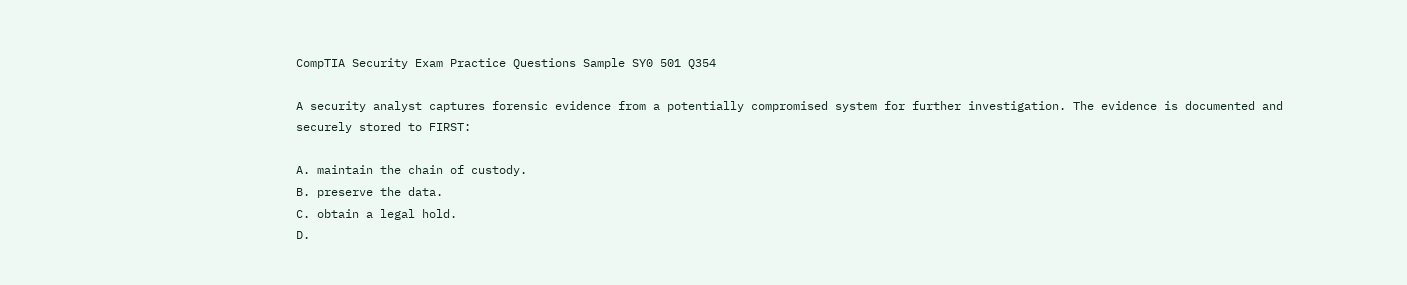CompTIA Security Exam Practice Questions Sample SY0 501 Q354

A security analyst captures forensic evidence from a potentially compromised system for further investigation. The evidence is documented and securely stored to FIRST:

A. maintain the chain of custody.
B. preserve the data.
C. obtain a legal hold.
D.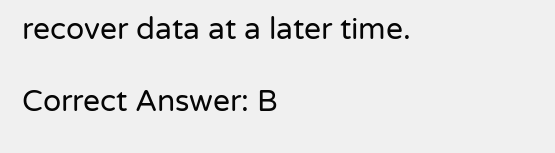recover data at a later time.

Correct Answer: B